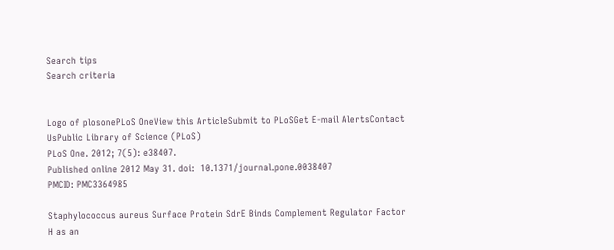Search tips
Search criteria


Logo of plosonePLoS OneView this ArticleSubmit to PLoSGet E-mail AlertsContact UsPublic Library of Science (PLoS)
PLoS One. 2012; 7(5): e38407.
Published online 2012 May 31. doi:  10.1371/journal.pone.0038407
PMCID: PMC3364985

Staphylococcus aureus Surface Protein SdrE Binds Complement Regulator Factor H as an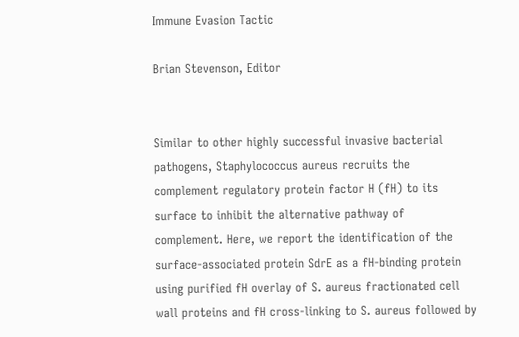Immune Evasion Tactic

Brian Stevenson, Editor


Similar to other highly successful invasive bacterial pathogens, Staphylococcus aureus recruits the complement regulatory protein factor H (fH) to its surface to inhibit the alternative pathway of complement. Here, we report the identification of the surface-associated protein SdrE as a fH-binding protein using purified fH overlay of S. aureus fractionated cell wall proteins and fH cross-linking to S. aureus followed by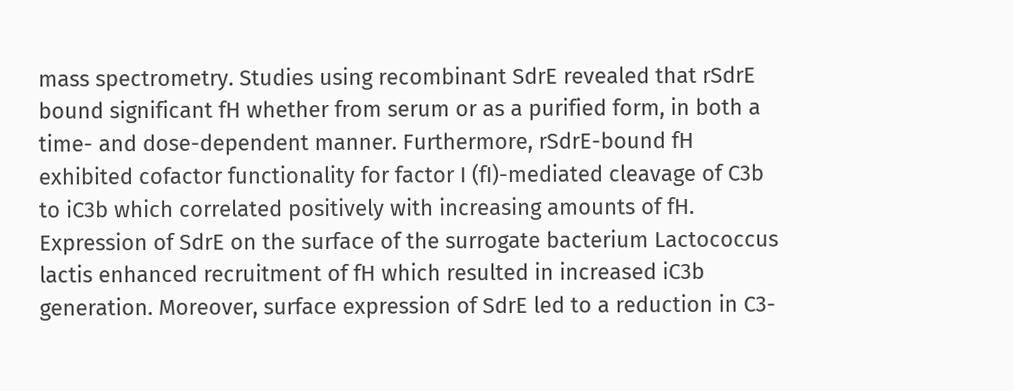mass spectrometry. Studies using recombinant SdrE revealed that rSdrE bound significant fH whether from serum or as a purified form, in both a time- and dose-dependent manner. Furthermore, rSdrE-bound fH exhibited cofactor functionality for factor I (fI)-mediated cleavage of C3b to iC3b which correlated positively with increasing amounts of fH. Expression of SdrE on the surface of the surrogate bacterium Lactococcus lactis enhanced recruitment of fH which resulted in increased iC3b generation. Moreover, surface expression of SdrE led to a reduction in C3-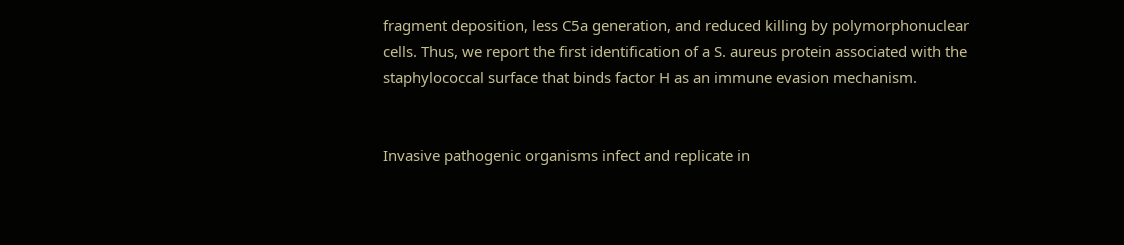fragment deposition, less C5a generation, and reduced killing by polymorphonuclear cells. Thus, we report the first identification of a S. aureus protein associated with the staphylococcal surface that binds factor H as an immune evasion mechanism.


Invasive pathogenic organisms infect and replicate in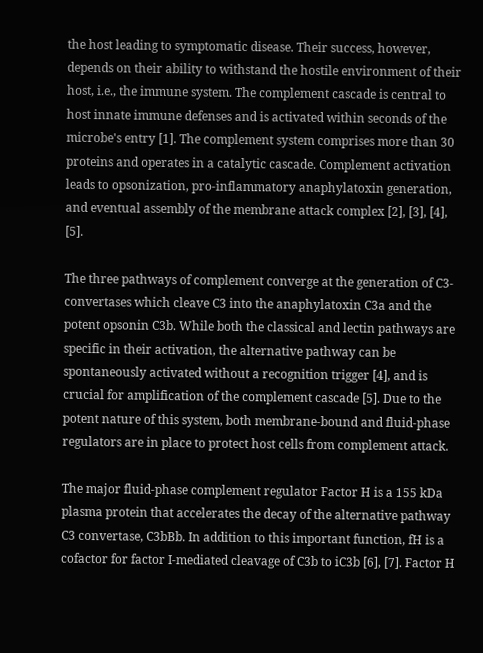the host leading to symptomatic disease. Their success, however, depends on their ability to withstand the hostile environment of their host, i.e., the immune system. The complement cascade is central to host innate immune defenses and is activated within seconds of the microbe's entry [1]. The complement system comprises more than 30 proteins and operates in a catalytic cascade. Complement activation leads to opsonization, pro-inflammatory anaphylatoxin generation, and eventual assembly of the membrane attack complex [2], [3], [4], [5].

The three pathways of complement converge at the generation of C3-convertases which cleave C3 into the anaphylatoxin C3a and the potent opsonin C3b. While both the classical and lectin pathways are specific in their activation, the alternative pathway can be spontaneously activated without a recognition trigger [4], and is crucial for amplification of the complement cascade [5]. Due to the potent nature of this system, both membrane-bound and fluid-phase regulators are in place to protect host cells from complement attack.

The major fluid-phase complement regulator Factor H is a 155 kDa plasma protein that accelerates the decay of the alternative pathway C3 convertase, C3bBb. In addition to this important function, fH is a cofactor for factor I-mediated cleavage of C3b to iC3b [6], [7]. Factor H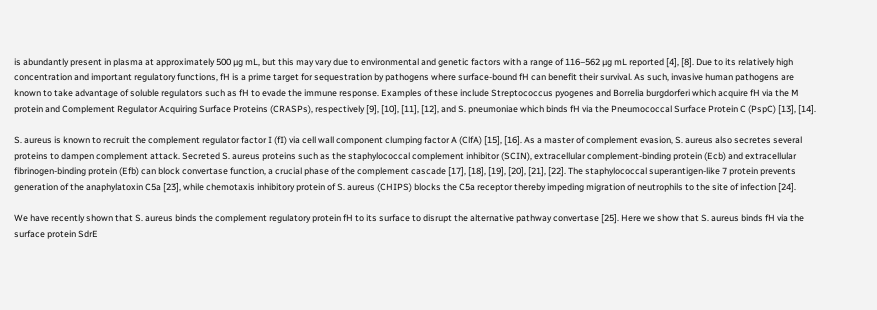is abundantly present in plasma at approximately 500 µg mL, but this may vary due to environmental and genetic factors with a range of 116–562 µg mL reported [4], [8]. Due to its relatively high concentration and important regulatory functions, fH is a prime target for sequestration by pathogens where surface-bound fH can benefit their survival. As such, invasive human pathogens are known to take advantage of soluble regulators such as fH to evade the immune response. Examples of these include Streptococcus pyogenes and Borrelia burgdorferi which acquire fH via the M protein and Complement Regulator Acquiring Surface Proteins (CRASPs), respectively [9], [10], [11], [12], and S. pneumoniae which binds fH via the Pneumococcal Surface Protein C (PspC) [13], [14].

S. aureus is known to recruit the complement regulator factor I (fI) via cell wall component clumping factor A (ClfA) [15], [16]. As a master of complement evasion, S. aureus also secretes several proteins to dampen complement attack. Secreted S. aureus proteins such as the staphylococcal complement inhibitor (SCIN), extracellular complement-binding protein (Ecb) and extracellular fibrinogen-binding protein (Efb) can block convertase function, a crucial phase of the complement cascade [17], [18], [19], [20], [21], [22]. The staphylococcal superantigen-like 7 protein prevents generation of the anaphylatoxin C5a [23], while chemotaxis inhibitory protein of S. aureus (CHIPS) blocks the C5a receptor thereby impeding migration of neutrophils to the site of infection [24].

We have recently shown that S. aureus binds the complement regulatory protein fH to its surface to disrupt the alternative pathway convertase [25]. Here we show that S. aureus binds fH via the surface protein SdrE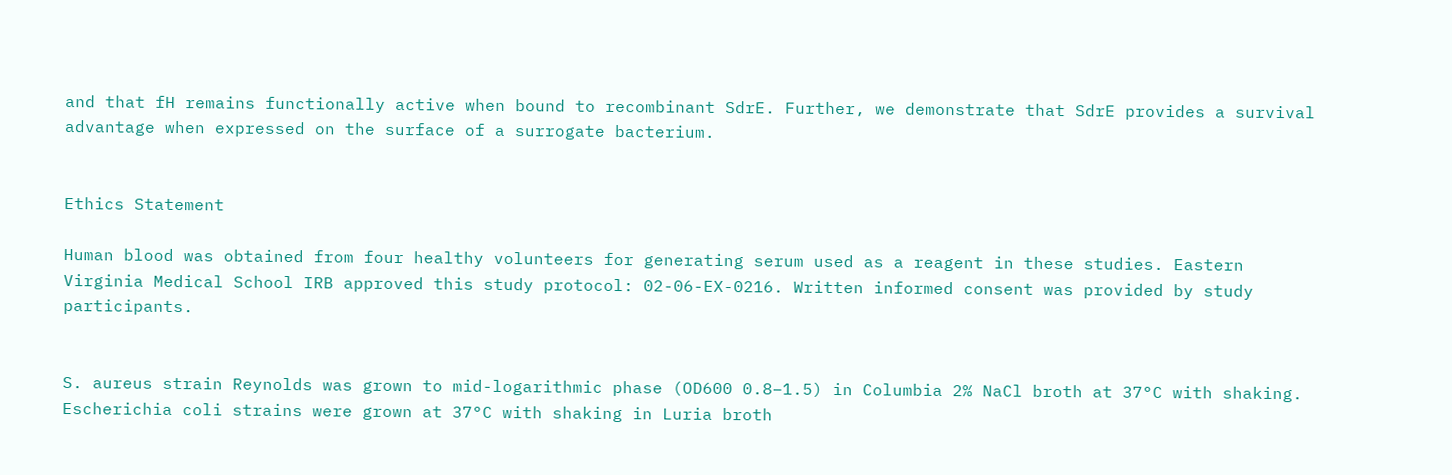and that fH remains functionally active when bound to recombinant SdrE. Further, we demonstrate that SdrE provides a survival advantage when expressed on the surface of a surrogate bacterium.


Ethics Statement

Human blood was obtained from four healthy volunteers for generating serum used as a reagent in these studies. Eastern Virginia Medical School IRB approved this study protocol: 02-06-EX-0216. Written informed consent was provided by study participants.


S. aureus strain Reynolds was grown to mid-logarithmic phase (OD600 0.8–1.5) in Columbia 2% NaCl broth at 37°C with shaking. Escherichia coli strains were grown at 37°C with shaking in Luria broth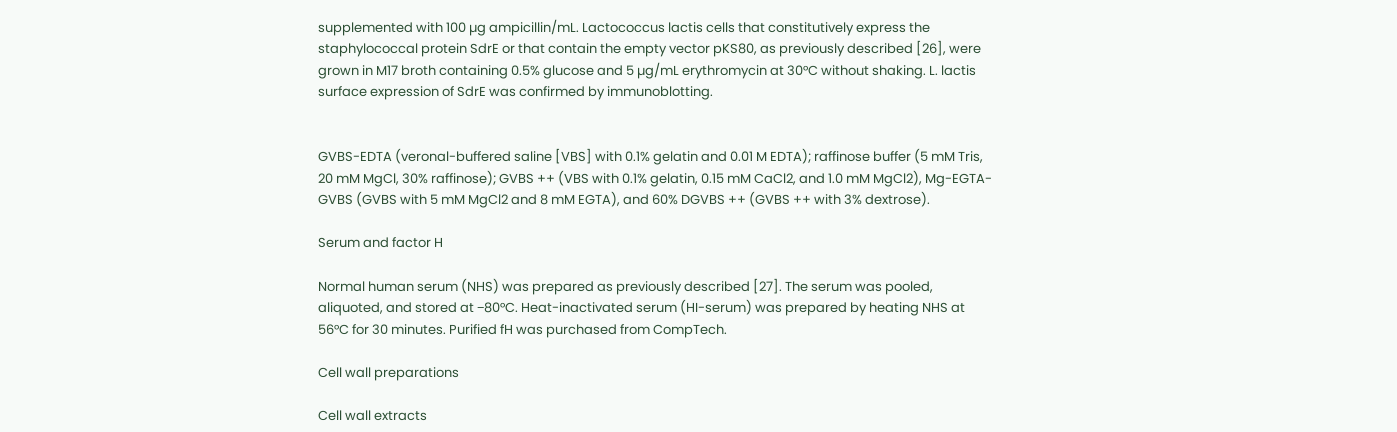supplemented with 100 µg ampicillin/mL. Lactococcus lactis cells that constitutively express the staphylococcal protein SdrE or that contain the empty vector pKS80, as previously described [26], were grown in M17 broth containing 0.5% glucose and 5 µg/mL erythromycin at 30°C without shaking. L. lactis surface expression of SdrE was confirmed by immunoblotting.


GVBS-EDTA (veronal-buffered saline [VBS] with 0.1% gelatin and 0.01 M EDTA); raffinose buffer (5 mM Tris, 20 mM MgCl, 30% raffinose); GVBS ++ (VBS with 0.1% gelatin, 0.15 mM CaCl2, and 1.0 mM MgCl2), Mg-EGTA-GVBS (GVBS with 5 mM MgCl2 and 8 mM EGTA), and 60% DGVBS ++ (GVBS ++ with 3% dextrose).

Serum and factor H

Normal human serum (NHS) was prepared as previously described [27]. The serum was pooled, aliquoted, and stored at −80°C. Heat-inactivated serum (HI-serum) was prepared by heating NHS at 56°C for 30 minutes. Purified fH was purchased from CompTech.

Cell wall preparations

Cell wall extracts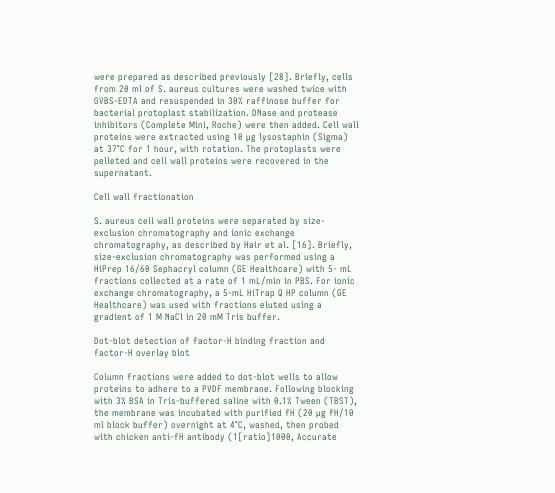were prepared as described previously [28]. Briefly, cells from 20 ml of S. aureus cultures were washed twice with GVBS-EDTA and resuspended in 30% raffinose buffer for bacterial protoplast stabilization. DNase and protease inhibitors (Complete Mini, Roche) were then added. Cell wall proteins were extracted using 10 µg lysostaphin (Sigma) at 37°C for 1 hour, with rotation. The protoplasts were pelleted and cell wall proteins were recovered in the supernatant.

Cell wall fractionation

S. aureus cell wall proteins were separated by size-exclusion chromatography and ionic exchange chromatography, as described by Hair et al. [16]. Briefly, size-exclusion chromatography was performed using a HiPrep 16/60 Sephacryl column (GE Healthcare) with 5- mL fractions collected at a rate of 1 mL/min in PBS. For ionic exchange chromatography, a 5-mL HiTrap Q HP column (GE Healthcare) was used with fractions eluted using a gradient of 1 M NaCl in 20 mM Tris buffer.

Dot-blot detection of factor-H binding fraction and factor-H overlay blot

Column fractions were added to dot-blot wells to allow proteins to adhere to a PVDF membrane. Following blocking with 3% BSA in Tris-buffered saline with 0.1% Tween (TBST), the membrane was incubated with purified fH (20 µg fH/10 ml block buffer) overnight at 4°C, washed, then probed with chicken anti-fH antibody (1[ratio]1000, Accurate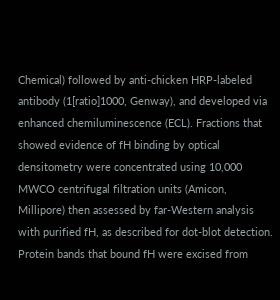Chemical) followed by anti-chicken HRP-labeled antibody (1[ratio]1000, Genway), and developed via enhanced chemiluminescence (ECL). Fractions that showed evidence of fH binding by optical densitometry were concentrated using 10,000 MWCO centrifugal filtration units (Amicon, Millipore) then assessed by far-Western analysis with purified fH, as described for dot-blot detection. Protein bands that bound fH were excised from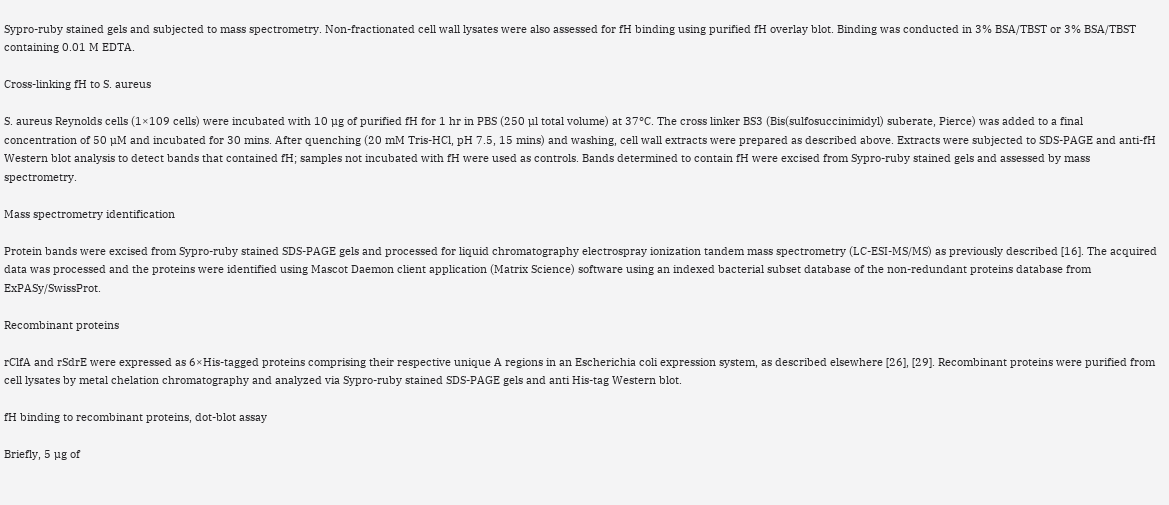Sypro-ruby stained gels and subjected to mass spectrometry. Non-fractionated cell wall lysates were also assessed for fH binding using purified fH overlay blot. Binding was conducted in 3% BSA/TBST or 3% BSA/TBST containing 0.01 M EDTA.

Cross-linking fH to S. aureus

S. aureus Reynolds cells (1×109 cells) were incubated with 10 µg of purified fH for 1 hr in PBS (250 µl total volume) at 37°C. The cross linker BS3 (Bis(sulfosuccinimidyl) suberate, Pierce) was added to a final concentration of 50 µM and incubated for 30 mins. After quenching (20 mM Tris-HCl, pH 7.5, 15 mins) and washing, cell wall extracts were prepared as described above. Extracts were subjected to SDS-PAGE and anti-fH Western blot analysis to detect bands that contained fH; samples not incubated with fH were used as controls. Bands determined to contain fH were excised from Sypro-ruby stained gels and assessed by mass spectrometry.

Mass spectrometry identification

Protein bands were excised from Sypro-ruby stained SDS-PAGE gels and processed for liquid chromatography electrospray ionization tandem mass spectrometry (LC-ESI-MS/MS) as previously described [16]. The acquired data was processed and the proteins were identified using Mascot Daemon client application (Matrix Science) software using an indexed bacterial subset database of the non-redundant proteins database from ExPASy/SwissProt.

Recombinant proteins

rClfA and rSdrE were expressed as 6×His-tagged proteins comprising their respective unique A regions in an Escherichia coli expression system, as described elsewhere [26], [29]. Recombinant proteins were purified from cell lysates by metal chelation chromatography and analyzed via Sypro-ruby stained SDS-PAGE gels and anti His-tag Western blot.

fH binding to recombinant proteins, dot-blot assay

Briefly, 5 µg of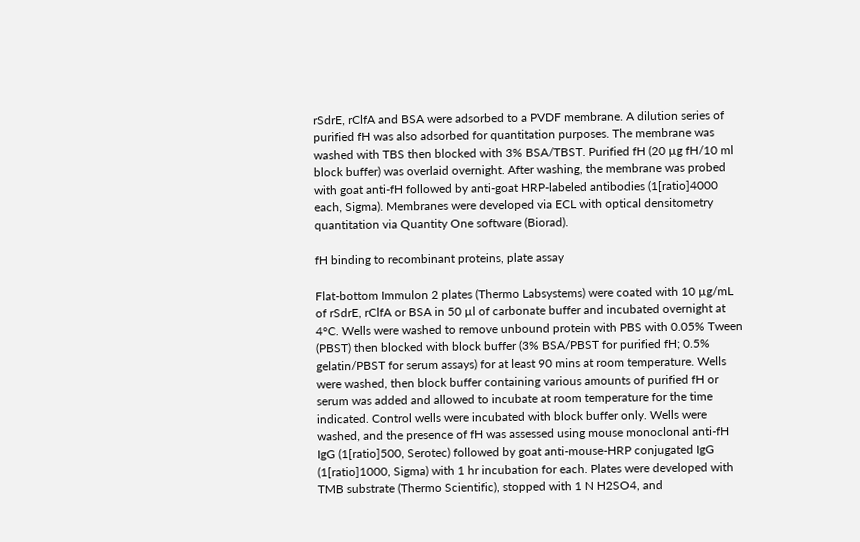rSdrE, rClfA and BSA were adsorbed to a PVDF membrane. A dilution series of purified fH was also adsorbed for quantitation purposes. The membrane was washed with TBS then blocked with 3% BSA/TBST. Purified fH (20 µg fH/10 ml block buffer) was overlaid overnight. After washing, the membrane was probed with goat anti-fH followed by anti-goat HRP-labeled antibodies (1[ratio]4000 each, Sigma). Membranes were developed via ECL with optical densitometry quantitation via Quantity One software (Biorad).

fH binding to recombinant proteins, plate assay

Flat-bottom Immulon 2 plates (Thermo Labsystems) were coated with 10 µg/mL of rSdrE, rClfA or BSA in 50 µl of carbonate buffer and incubated overnight at 4°C. Wells were washed to remove unbound protein with PBS with 0.05% Tween (PBST) then blocked with block buffer (3% BSA/PBST for purified fH; 0.5% gelatin/PBST for serum assays) for at least 90 mins at room temperature. Wells were washed, then block buffer containing various amounts of purified fH or serum was added and allowed to incubate at room temperature for the time indicated. Control wells were incubated with block buffer only. Wells were washed, and the presence of fH was assessed using mouse monoclonal anti-fH IgG (1[ratio]500, Serotec) followed by goat anti-mouse-HRP conjugated IgG (1[ratio]1000, Sigma) with 1 hr incubation for each. Plates were developed with TMB substrate (Thermo Scientific), stopped with 1 N H2SO4, and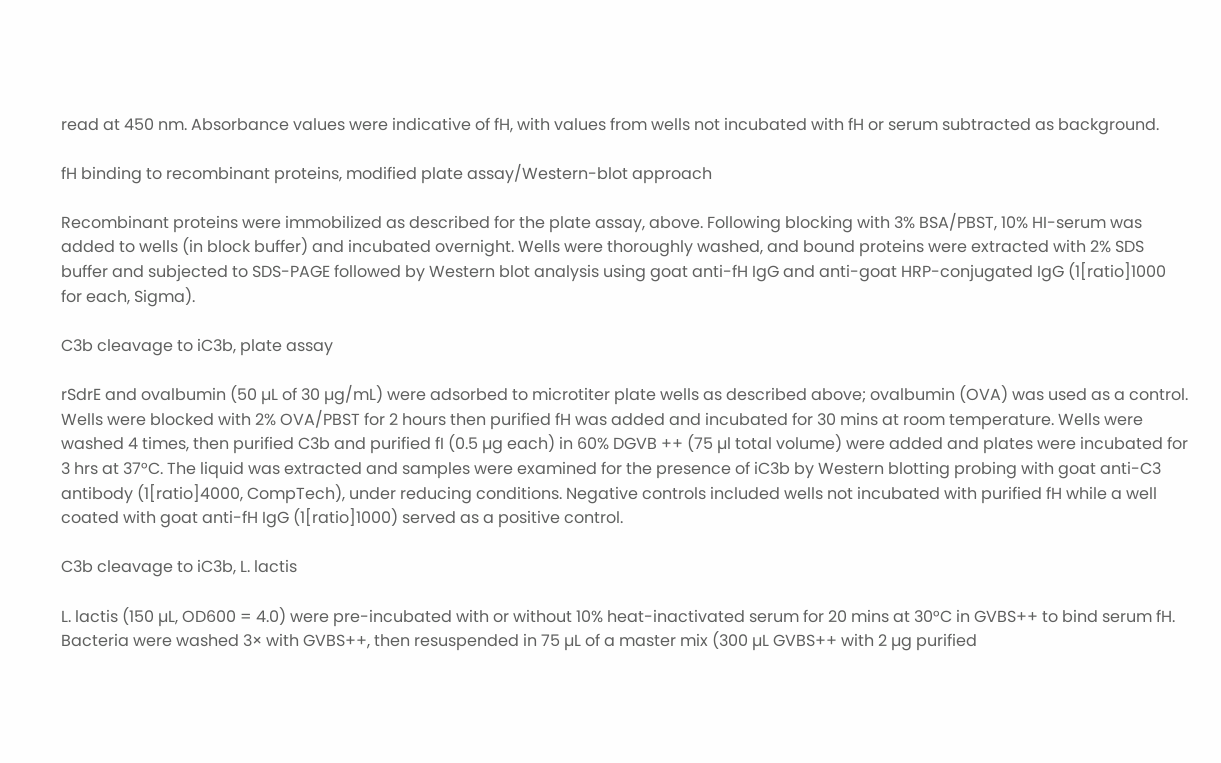read at 450 nm. Absorbance values were indicative of fH, with values from wells not incubated with fH or serum subtracted as background.

fH binding to recombinant proteins, modified plate assay/Western-blot approach

Recombinant proteins were immobilized as described for the plate assay, above. Following blocking with 3% BSA/PBST, 10% HI-serum was added to wells (in block buffer) and incubated overnight. Wells were thoroughly washed, and bound proteins were extracted with 2% SDS buffer and subjected to SDS-PAGE followed by Western blot analysis using goat anti-fH IgG and anti-goat HRP-conjugated IgG (1[ratio]1000 for each, Sigma).

C3b cleavage to iC3b, plate assay

rSdrE and ovalbumin (50 µL of 30 µg/mL) were adsorbed to microtiter plate wells as described above; ovalbumin (OVA) was used as a control. Wells were blocked with 2% OVA/PBST for 2 hours then purified fH was added and incubated for 30 mins at room temperature. Wells were washed 4 times, then purified C3b and purified fI (0.5 µg each) in 60% DGVB ++ (75 µl total volume) were added and plates were incubated for 3 hrs at 37°C. The liquid was extracted and samples were examined for the presence of iC3b by Western blotting probing with goat anti-C3 antibody (1[ratio]4000, CompTech), under reducing conditions. Negative controls included wells not incubated with purified fH while a well coated with goat anti-fH IgG (1[ratio]1000) served as a positive control.

C3b cleavage to iC3b, L. lactis

L. lactis (150 µL, OD600 = 4.0) were pre-incubated with or without 10% heat-inactivated serum for 20 mins at 30°C in GVBS++ to bind serum fH. Bacteria were washed 3× with GVBS++, then resuspended in 75 µL of a master mix (300 µL GVBS++ with 2 µg purified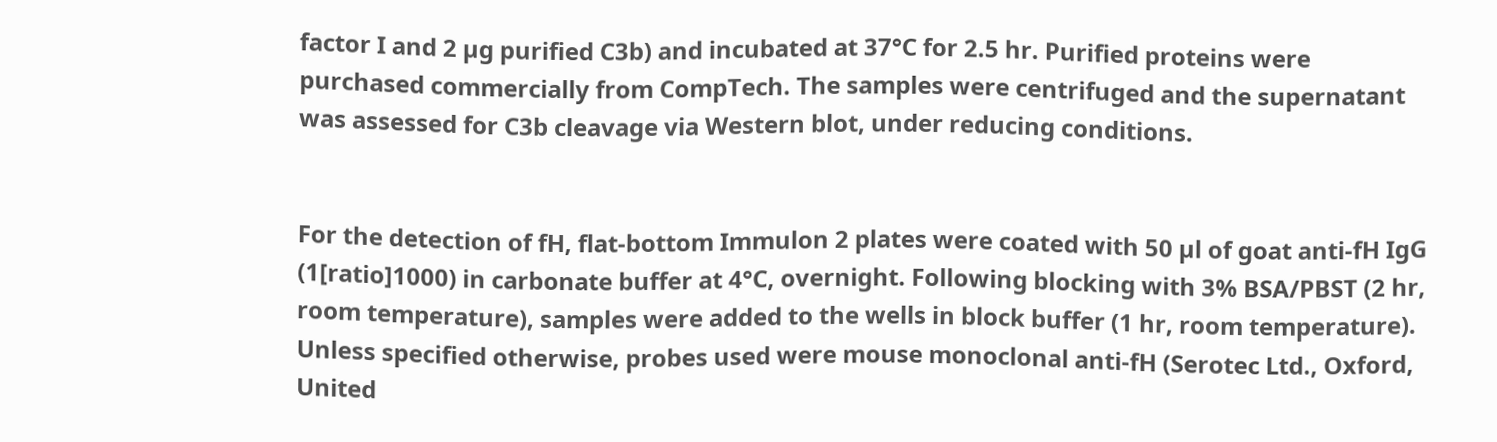factor I and 2 µg purified C3b) and incubated at 37°C for 2.5 hr. Purified proteins were purchased commercially from CompTech. The samples were centrifuged and the supernatant was assessed for C3b cleavage via Western blot, under reducing conditions.


For the detection of fH, flat-bottom Immulon 2 plates were coated with 50 µl of goat anti-fH IgG (1[ratio]1000) in carbonate buffer at 4°C, overnight. Following blocking with 3% BSA/PBST (2 hr, room temperature), samples were added to the wells in block buffer (1 hr, room temperature). Unless specified otherwise, probes used were mouse monoclonal anti-fH (Serotec Ltd., Oxford, United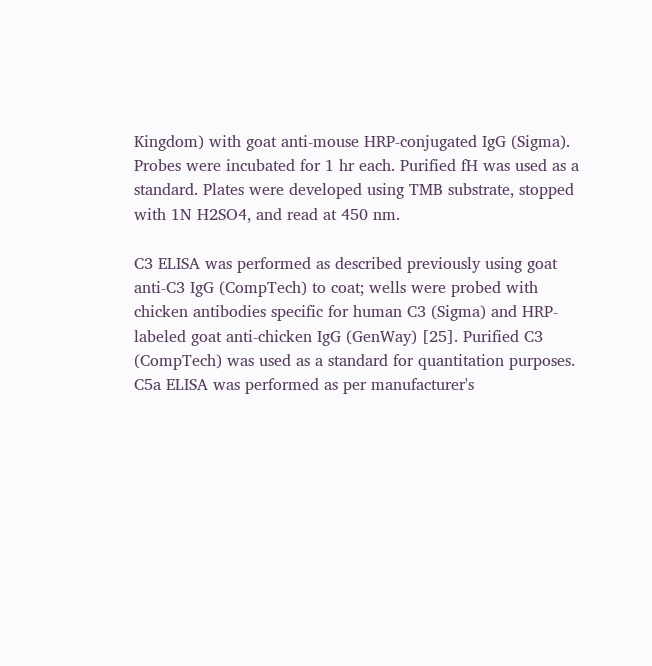Kingdom) with goat anti-mouse HRP-conjugated IgG (Sigma). Probes were incubated for 1 hr each. Purified fH was used as a standard. Plates were developed using TMB substrate, stopped with 1N H2SO4, and read at 450 nm.

C3 ELISA was performed as described previously using goat anti-C3 IgG (CompTech) to coat; wells were probed with chicken antibodies specific for human C3 (Sigma) and HRP-labeled goat anti-chicken IgG (GenWay) [25]. Purified C3 (CompTech) was used as a standard for quantitation purposes. C5a ELISA was performed as per manufacturer's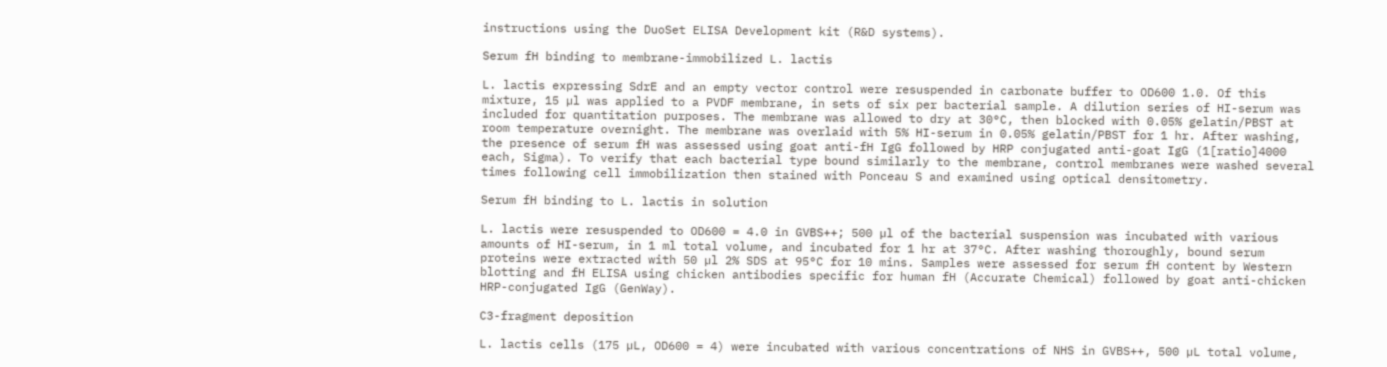instructions using the DuoSet ELISA Development kit (R&D systems).

Serum fH binding to membrane-immobilized L. lactis

L. lactis expressing SdrE and an empty vector control were resuspended in carbonate buffer to OD600 1.0. Of this mixture, 15 µl was applied to a PVDF membrane, in sets of six per bacterial sample. A dilution series of HI-serum was included for quantitation purposes. The membrane was allowed to dry at 30°C, then blocked with 0.05% gelatin/PBST at room temperature overnight. The membrane was overlaid with 5% HI-serum in 0.05% gelatin/PBST for 1 hr. After washing, the presence of serum fH was assessed using goat anti-fH IgG followed by HRP conjugated anti-goat IgG (1[ratio]4000 each, Sigma). To verify that each bacterial type bound similarly to the membrane, control membranes were washed several times following cell immobilization then stained with Ponceau S and examined using optical densitometry.

Serum fH binding to L. lactis in solution

L. lactis were resuspended to OD600 = 4.0 in GVBS++; 500 µl of the bacterial suspension was incubated with various amounts of HI-serum, in 1 ml total volume, and incubated for 1 hr at 37°C. After washing thoroughly, bound serum proteins were extracted with 50 µl 2% SDS at 95°C for 10 mins. Samples were assessed for serum fH content by Western blotting and fH ELISA using chicken antibodies specific for human fH (Accurate Chemical) followed by goat anti-chicken HRP-conjugated IgG (GenWay).

C3-fragment deposition

L. lactis cells (175 µL, OD600 = 4) were incubated with various concentrations of NHS in GVBS++, 500 µL total volume,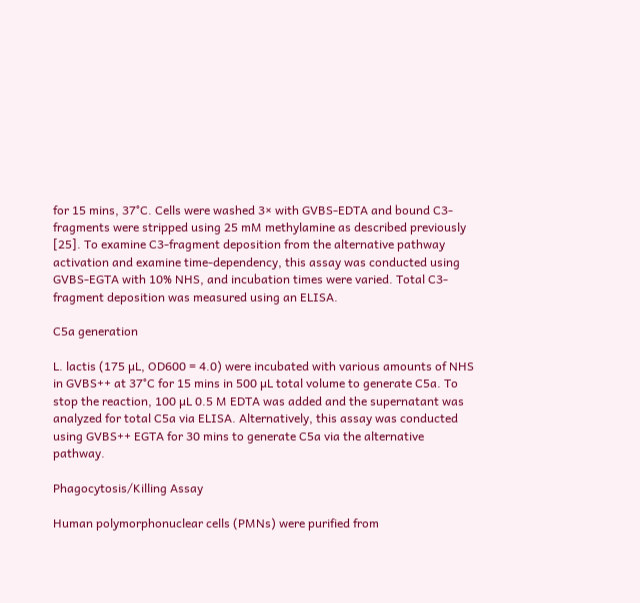for 15 mins, 37°C. Cells were washed 3× with GVBS-EDTA and bound C3-fragments were stripped using 25 mM methylamine as described previously [25]. To examine C3-fragment deposition from the alternative pathway activation and examine time-dependency, this assay was conducted using GVBS-EGTA with 10% NHS, and incubation times were varied. Total C3-fragment deposition was measured using an ELISA.

C5a generation

L. lactis (175 µL, OD600 = 4.0) were incubated with various amounts of NHS in GVBS++ at 37°C for 15 mins in 500 µL total volume to generate C5a. To stop the reaction, 100 µL 0.5 M EDTA was added and the supernatant was analyzed for total C5a via ELISA. Alternatively, this assay was conducted using GVBS++ EGTA for 30 mins to generate C5a via the alternative pathway.

Phagocytosis/Killing Assay

Human polymorphonuclear cells (PMNs) were purified from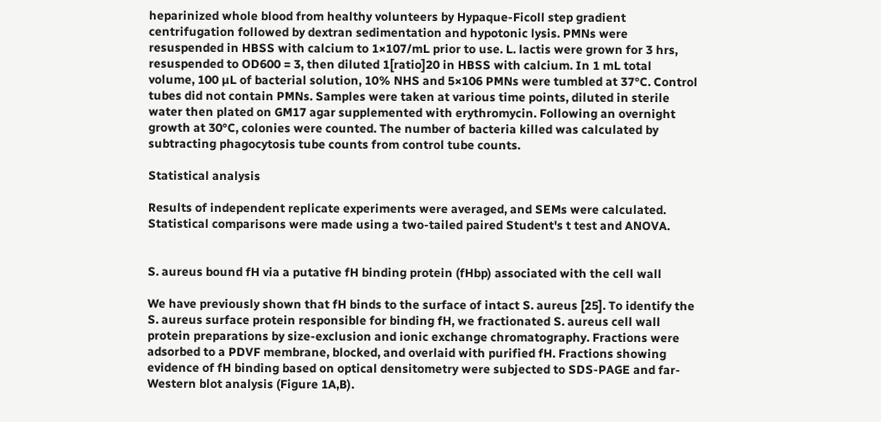heparinized whole blood from healthy volunteers by Hypaque-Ficoll step gradient centrifugation followed by dextran sedimentation and hypotonic lysis. PMNs were resuspended in HBSS with calcium to 1×107/mL prior to use. L. lactis were grown for 3 hrs, resuspended to OD600 = 3, then diluted 1[ratio]20 in HBSS with calcium. In 1 mL total volume, 100 µL of bacterial solution, 10% NHS and 5×106 PMNs were tumbled at 37°C. Control tubes did not contain PMNs. Samples were taken at various time points, diluted in sterile water then plated on GM17 agar supplemented with erythromycin. Following an overnight growth at 30°C, colonies were counted. The number of bacteria killed was calculated by subtracting phagocytosis tube counts from control tube counts.

Statistical analysis

Results of independent replicate experiments were averaged, and SEMs were calculated. Statistical comparisons were made using a two-tailed paired Student's t test and ANOVA.


S. aureus bound fH via a putative fH binding protein (fHbp) associated with the cell wall

We have previously shown that fH binds to the surface of intact S. aureus [25]. To identify the S. aureus surface protein responsible for binding fH, we fractionated S. aureus cell wall protein preparations by size-exclusion and ionic exchange chromatography. Fractions were adsorbed to a PDVF membrane, blocked, and overlaid with purified fH. Fractions showing evidence of fH binding based on optical densitometry were subjected to SDS-PAGE and far-Western blot analysis (Figure 1A,B).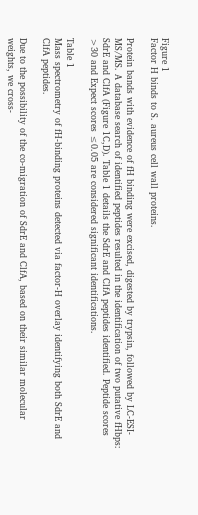Figure 1
Factor H binds to S. aureus cell wall proteins.

Protein bands with evidence of fH binding were excised, digested by trypsin, followed by LC-ESI-MS/MS. A database search of identified peptides resulted in the identification of two putative fHbps: SdrE and ClfA (Figure 1C,D). Table 1 details the SdrE and ClfA peptides identified. Peptide scores >30 and Expect scores ≤0.05 are considered significant identifications.

Table 1
Mass spectrometry of fH-binding proteins detected via factor-H overlay identifying both SdrE and ClfA peptides.

Due to the possibility of the co-migration of SdrE and ClfA, based on their similar molecular weights, we cross-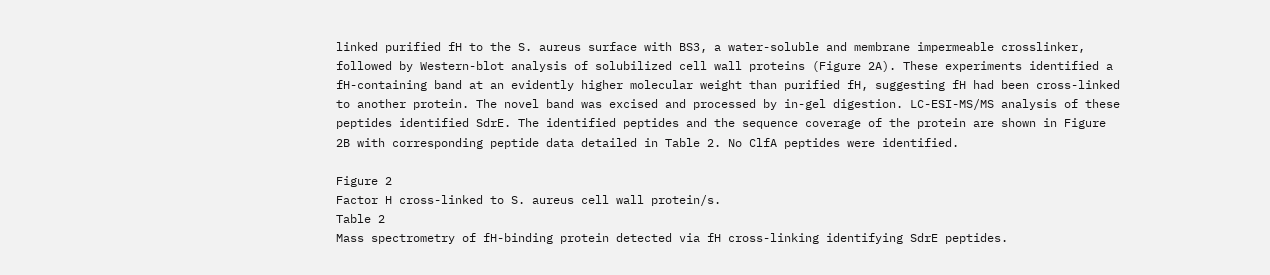linked purified fH to the S. aureus surface with BS3, a water-soluble and membrane impermeable crosslinker, followed by Western-blot analysis of solubilized cell wall proteins (Figure 2A). These experiments identified a fH-containing band at an evidently higher molecular weight than purified fH, suggesting fH had been cross-linked to another protein. The novel band was excised and processed by in-gel digestion. LC-ESI-MS/MS analysis of these peptides identified SdrE. The identified peptides and the sequence coverage of the protein are shown in Figure 2B with corresponding peptide data detailed in Table 2. No ClfA peptides were identified.

Figure 2
Factor H cross-linked to S. aureus cell wall protein/s.
Table 2
Mass spectrometry of fH-binding protein detected via fH cross-linking identifying SdrE peptides.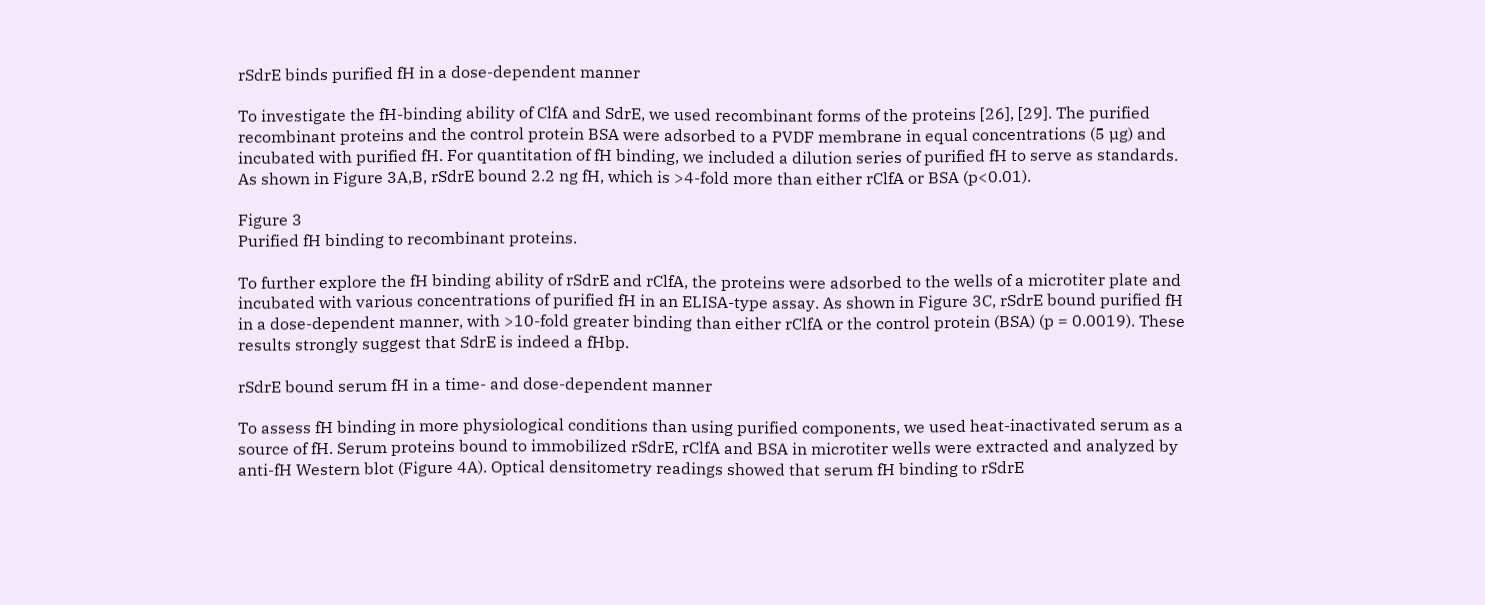rSdrE binds purified fH in a dose-dependent manner

To investigate the fH-binding ability of ClfA and SdrE, we used recombinant forms of the proteins [26], [29]. The purified recombinant proteins and the control protein BSA were adsorbed to a PVDF membrane in equal concentrations (5 µg) and incubated with purified fH. For quantitation of fH binding, we included a dilution series of purified fH to serve as standards. As shown in Figure 3A,B, rSdrE bound 2.2 ng fH, which is >4-fold more than either rClfA or BSA (p<0.01).

Figure 3
Purified fH binding to recombinant proteins.

To further explore the fH binding ability of rSdrE and rClfA, the proteins were adsorbed to the wells of a microtiter plate and incubated with various concentrations of purified fH in an ELISA-type assay. As shown in Figure 3C, rSdrE bound purified fH in a dose-dependent manner, with >10-fold greater binding than either rClfA or the control protein (BSA) (p = 0.0019). These results strongly suggest that SdrE is indeed a fHbp.

rSdrE bound serum fH in a time- and dose-dependent manner

To assess fH binding in more physiological conditions than using purified components, we used heat-inactivated serum as a source of fH. Serum proteins bound to immobilized rSdrE, rClfA and BSA in microtiter wells were extracted and analyzed by anti-fH Western blot (Figure 4A). Optical densitometry readings showed that serum fH binding to rSdrE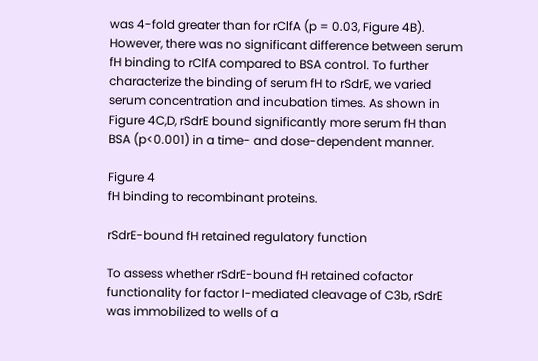was 4-fold greater than for rClfA (p = 0.03, Figure 4B). However, there was no significant difference between serum fH binding to rClfA compared to BSA control. To further characterize the binding of serum fH to rSdrE, we varied serum concentration and incubation times. As shown in Figure 4C,D, rSdrE bound significantly more serum fH than BSA (p<0.001) in a time- and dose-dependent manner.

Figure 4
fH binding to recombinant proteins.

rSdrE-bound fH retained regulatory function

To assess whether rSdrE-bound fH retained cofactor functionality for factor I-mediated cleavage of C3b, rSdrE was immobilized to wells of a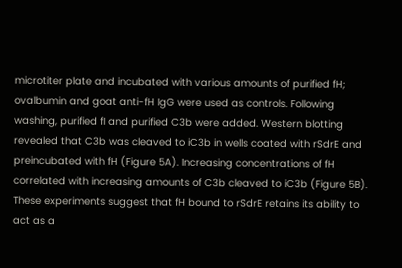microtiter plate and incubated with various amounts of purified fH; ovalbumin and goat anti-fH IgG were used as controls. Following washing, purified fI and purified C3b were added. Western blotting revealed that C3b was cleaved to iC3b in wells coated with rSdrE and preincubated with fH (Figure 5A). Increasing concentrations of fH correlated with increasing amounts of C3b cleaved to iC3b (Figure 5B). These experiments suggest that fH bound to rSdrE retains its ability to act as a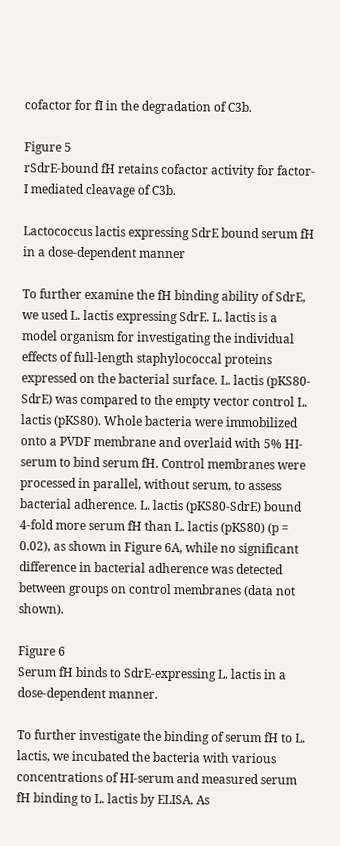cofactor for fI in the degradation of C3b.

Figure 5
rSdrE-bound fH retains cofactor activity for factor-I mediated cleavage of C3b.

Lactococcus lactis expressing SdrE bound serum fH in a dose-dependent manner

To further examine the fH binding ability of SdrE, we used L. lactis expressing SdrE. L. lactis is a model organism for investigating the individual effects of full-length staphylococcal proteins expressed on the bacterial surface. L. lactis (pKS80-SdrE) was compared to the empty vector control L. lactis (pKS80). Whole bacteria were immobilized onto a PVDF membrane and overlaid with 5% HI-serum to bind serum fH. Control membranes were processed in parallel, without serum, to assess bacterial adherence. L. lactis (pKS80-SdrE) bound 4-fold more serum fH than L. lactis (pKS80) (p = 0.02), as shown in Figure 6A, while no significant difference in bacterial adherence was detected between groups on control membranes (data not shown).

Figure 6
Serum fH binds to SdrE-expressing L. lactis in a dose-dependent manner.

To further investigate the binding of serum fH to L. lactis, we incubated the bacteria with various concentrations of HI-serum and measured serum fH binding to L. lactis by ELISA. As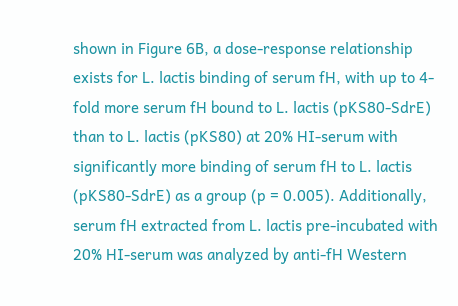shown in Figure 6B, a dose-response relationship exists for L. lactis binding of serum fH, with up to 4-fold more serum fH bound to L. lactis (pKS80-SdrE) than to L. lactis (pKS80) at 20% HI-serum with significantly more binding of serum fH to L. lactis (pKS80-SdrE) as a group (p = 0.005). Additionally, serum fH extracted from L. lactis pre-incubated with 20% HI-serum was analyzed by anti-fH Western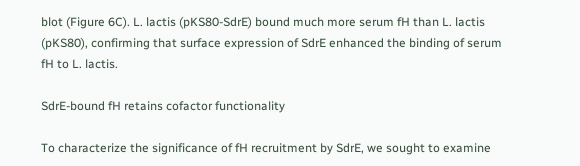blot (Figure 6C). L. lactis (pKS80-SdrE) bound much more serum fH than L. lactis (pKS80), confirming that surface expression of SdrE enhanced the binding of serum fH to L. lactis.

SdrE-bound fH retains cofactor functionality

To characterize the significance of fH recruitment by SdrE, we sought to examine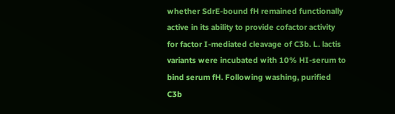whether SdrE-bound fH remained functionally active in its ability to provide cofactor activity for factor I-mediated cleavage of C3b. L. lactis variants were incubated with 10% HI-serum to bind serum fH. Following washing, purified C3b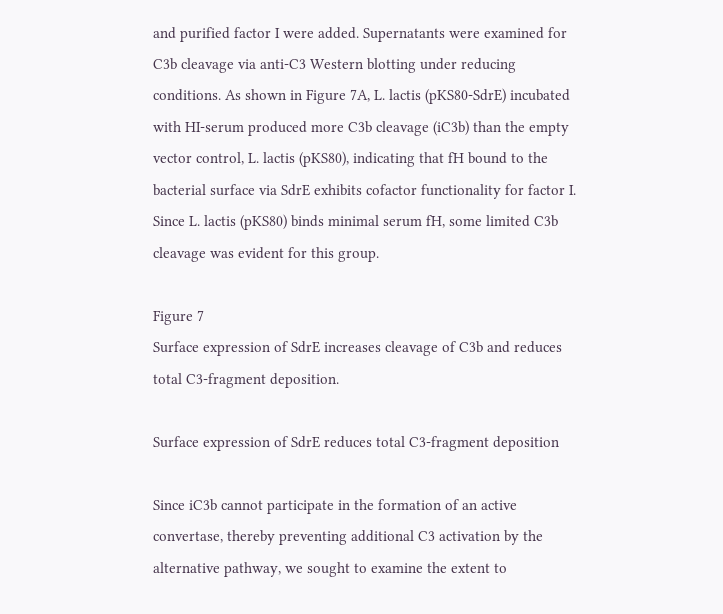and purified factor I were added. Supernatants were examined for C3b cleavage via anti-C3 Western blotting under reducing conditions. As shown in Figure 7A, L. lactis (pKS80-SdrE) incubated with HI-serum produced more C3b cleavage (iC3b) than the empty vector control, L. lactis (pKS80), indicating that fH bound to the bacterial surface via SdrE exhibits cofactor functionality for factor I. Since L. lactis (pKS80) binds minimal serum fH, some limited C3b cleavage was evident for this group.

Figure 7
Surface expression of SdrE increases cleavage of C3b and reduces total C3-fragment deposition.

Surface expression of SdrE reduces total C3-fragment deposition

Since iC3b cannot participate in the formation of an active convertase, thereby preventing additional C3 activation by the alternative pathway, we sought to examine the extent to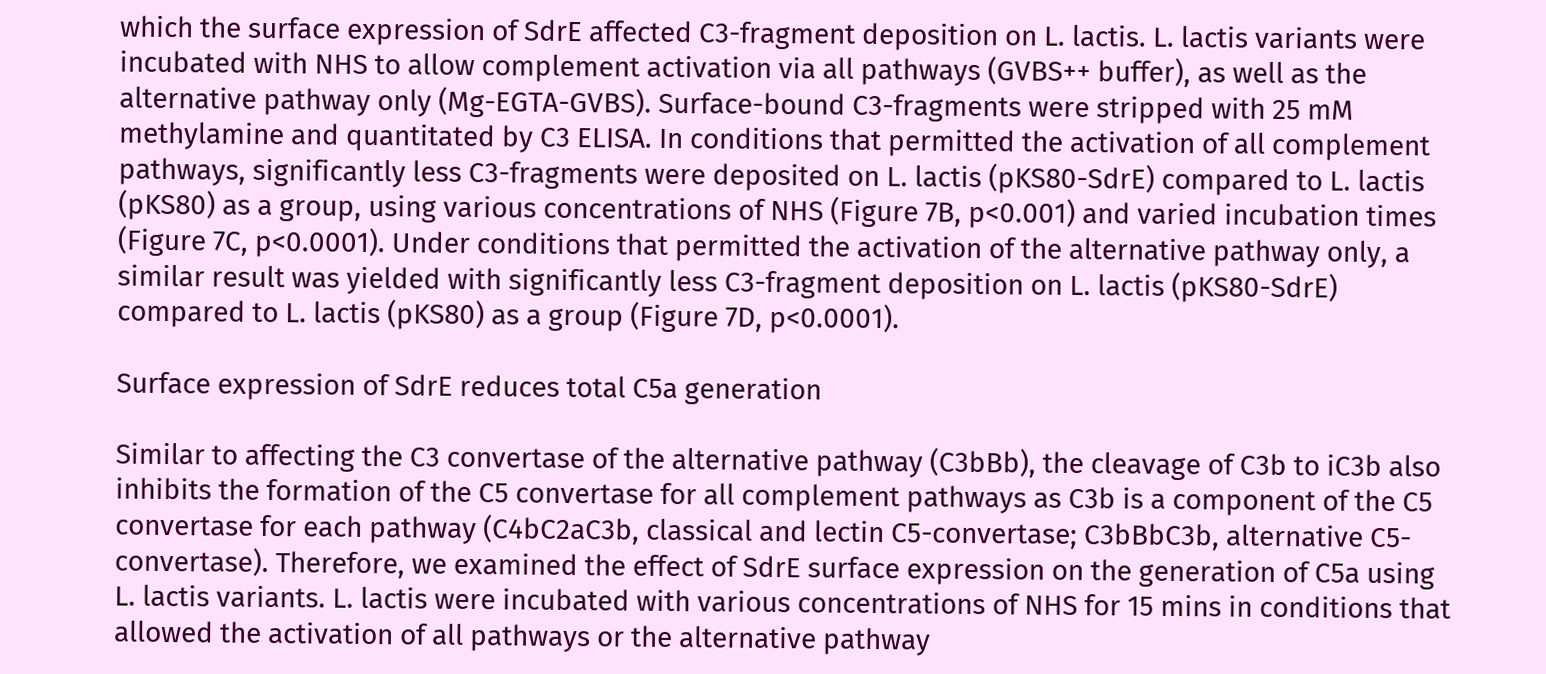which the surface expression of SdrE affected C3-fragment deposition on L. lactis. L. lactis variants were incubated with NHS to allow complement activation via all pathways (GVBS++ buffer), as well as the alternative pathway only (Mg-EGTA-GVBS). Surface-bound C3-fragments were stripped with 25 mM methylamine and quantitated by C3 ELISA. In conditions that permitted the activation of all complement pathways, significantly less C3-fragments were deposited on L. lactis (pKS80-SdrE) compared to L. lactis (pKS80) as a group, using various concentrations of NHS (Figure 7B, p<0.001) and varied incubation times (Figure 7C, p<0.0001). Under conditions that permitted the activation of the alternative pathway only, a similar result was yielded with significantly less C3-fragment deposition on L. lactis (pKS80-SdrE) compared to L. lactis (pKS80) as a group (Figure 7D, p<0.0001).

Surface expression of SdrE reduces total C5a generation

Similar to affecting the C3 convertase of the alternative pathway (C3bBb), the cleavage of C3b to iC3b also inhibits the formation of the C5 convertase for all complement pathways as C3b is a component of the C5 convertase for each pathway (C4bC2aC3b, classical and lectin C5-convertase; C3bBbC3b, alternative C5-convertase). Therefore, we examined the effect of SdrE surface expression on the generation of C5a using L. lactis variants. L. lactis were incubated with various concentrations of NHS for 15 mins in conditions that allowed the activation of all pathways or the alternative pathway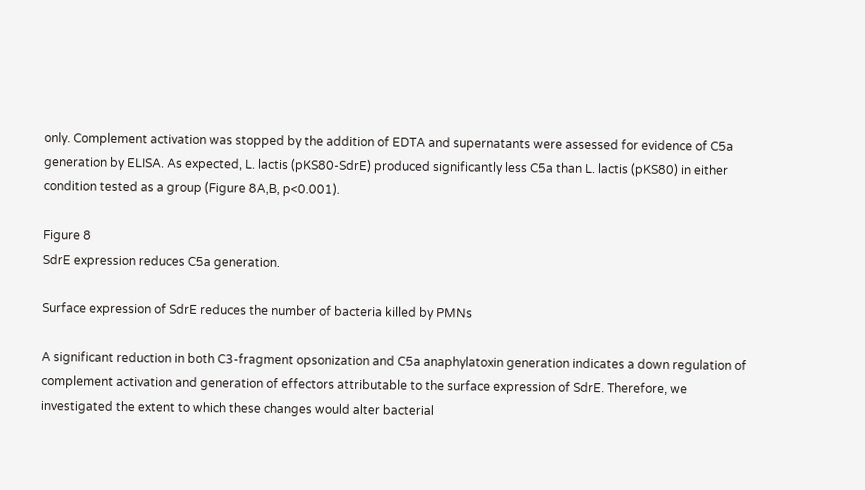only. Complement activation was stopped by the addition of EDTA and supernatants were assessed for evidence of C5a generation by ELISA. As expected, L. lactis (pKS80-SdrE) produced significantly less C5a than L. lactis (pKS80) in either condition tested as a group (Figure 8A,B, p<0.001).

Figure 8
SdrE expression reduces C5a generation.

Surface expression of SdrE reduces the number of bacteria killed by PMNs

A significant reduction in both C3-fragment opsonization and C5a anaphylatoxin generation indicates a down regulation of complement activation and generation of effectors attributable to the surface expression of SdrE. Therefore, we investigated the extent to which these changes would alter bacterial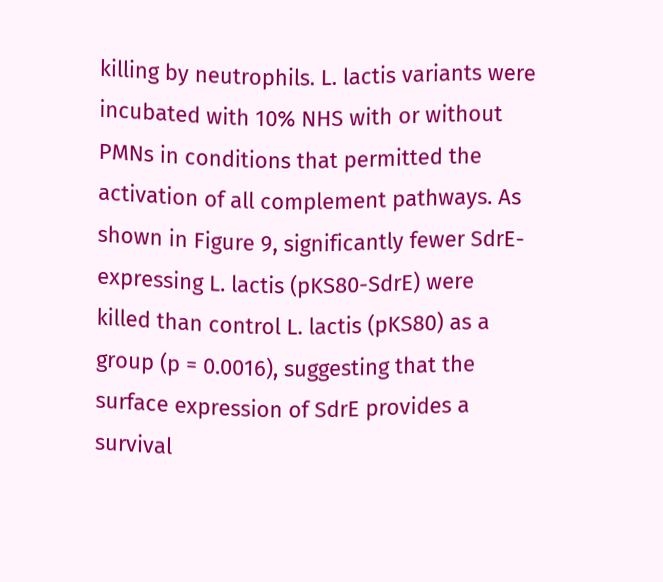killing by neutrophils. L. lactis variants were incubated with 10% NHS with or without PMNs in conditions that permitted the activation of all complement pathways. As shown in Figure 9, significantly fewer SdrE-expressing L. lactis (pKS80-SdrE) were killed than control L. lactis (pKS80) as a group (p = 0.0016), suggesting that the surface expression of SdrE provides a survival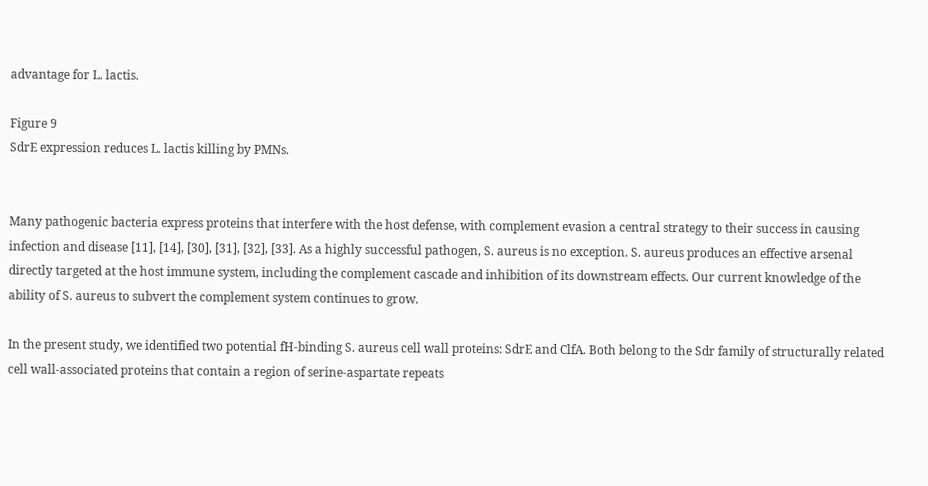advantage for L. lactis.

Figure 9
SdrE expression reduces L. lactis killing by PMNs.


Many pathogenic bacteria express proteins that interfere with the host defense, with complement evasion a central strategy to their success in causing infection and disease [11], [14], [30], [31], [32], [33]. As a highly successful pathogen, S. aureus is no exception. S. aureus produces an effective arsenal directly targeted at the host immune system, including the complement cascade and inhibition of its downstream effects. Our current knowledge of the ability of S. aureus to subvert the complement system continues to grow.

In the present study, we identified two potential fH-binding S. aureus cell wall proteins: SdrE and ClfA. Both belong to the Sdr family of structurally related cell wall-associated proteins that contain a region of serine-aspartate repeats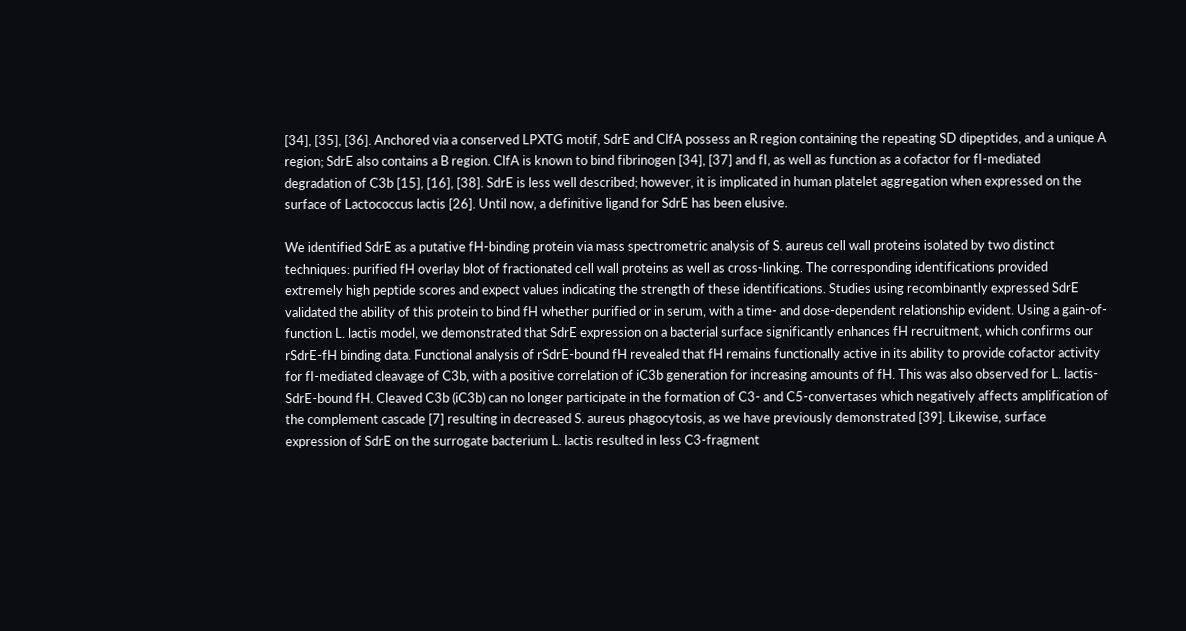[34], [35], [36]. Anchored via a conserved LPXTG motif, SdrE and ClfA possess an R region containing the repeating SD dipeptides, and a unique A region; SdrE also contains a B region. ClfA is known to bind fibrinogen [34], [37] and fI, as well as function as a cofactor for fI-mediated degradation of C3b [15], [16], [38]. SdrE is less well described; however, it is implicated in human platelet aggregation when expressed on the surface of Lactococcus lactis [26]. Until now, a definitive ligand for SdrE has been elusive.

We identified SdrE as a putative fH-binding protein via mass spectrometric analysis of S. aureus cell wall proteins isolated by two distinct techniques: purified fH overlay blot of fractionated cell wall proteins as well as cross-linking. The corresponding identifications provided extremely high peptide scores and expect values indicating the strength of these identifications. Studies using recombinantly expressed SdrE validated the ability of this protein to bind fH whether purified or in serum, with a time- and dose-dependent relationship evident. Using a gain-of-function L. lactis model, we demonstrated that SdrE expression on a bacterial surface significantly enhances fH recruitment, which confirms our rSdrE-fH binding data. Functional analysis of rSdrE-bound fH revealed that fH remains functionally active in its ability to provide cofactor activity for fI-mediated cleavage of C3b, with a positive correlation of iC3b generation for increasing amounts of fH. This was also observed for L. lactis-SdrE-bound fH. Cleaved C3b (iC3b) can no longer participate in the formation of C3- and C5-convertases which negatively affects amplification of the complement cascade [7] resulting in decreased S. aureus phagocytosis, as we have previously demonstrated [39]. Likewise, surface expression of SdrE on the surrogate bacterium L. lactis resulted in less C3-fragment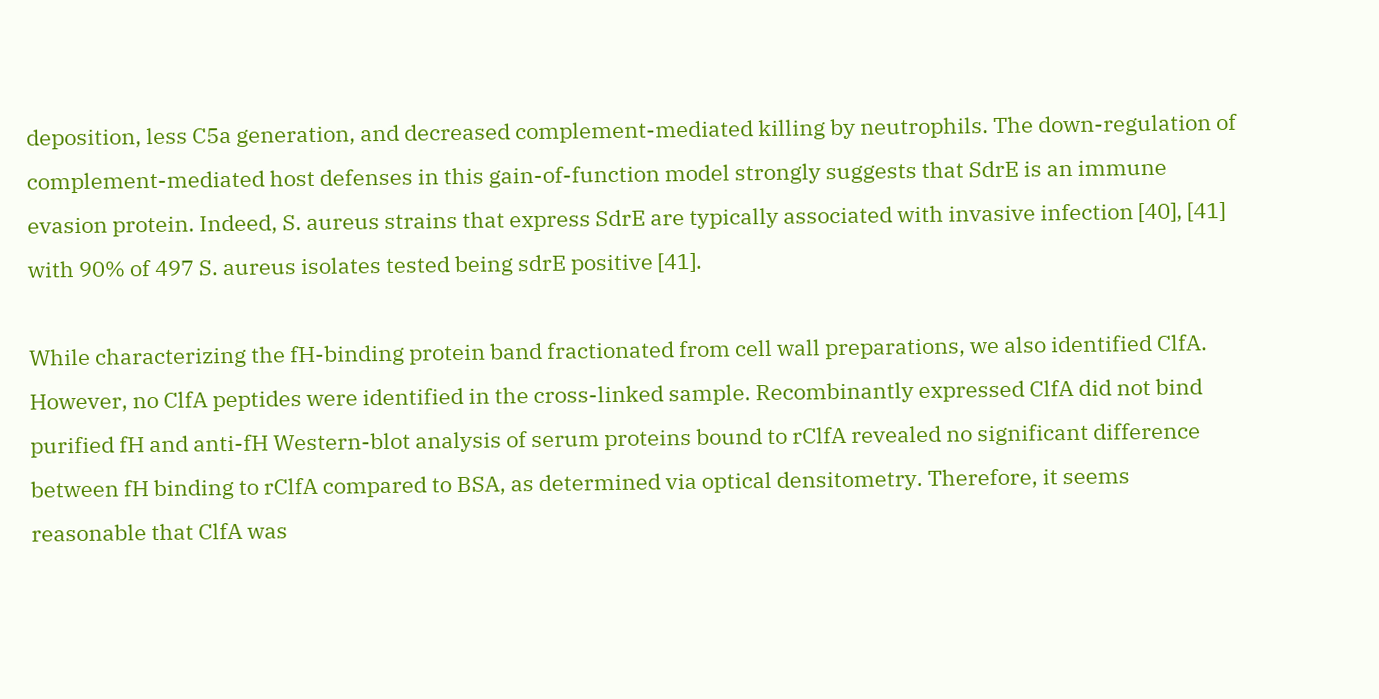deposition, less C5a generation, and decreased complement-mediated killing by neutrophils. The down-regulation of complement-mediated host defenses in this gain-of-function model strongly suggests that SdrE is an immune evasion protein. Indeed, S. aureus strains that express SdrE are typically associated with invasive infection [40], [41] with 90% of 497 S. aureus isolates tested being sdrE positive [41].

While characterizing the fH-binding protein band fractionated from cell wall preparations, we also identified ClfA. However, no ClfA peptides were identified in the cross-linked sample. Recombinantly expressed ClfA did not bind purified fH and anti-fH Western-blot analysis of serum proteins bound to rClfA revealed no significant difference between fH binding to rClfA compared to BSA, as determined via optical densitometry. Therefore, it seems reasonable that ClfA was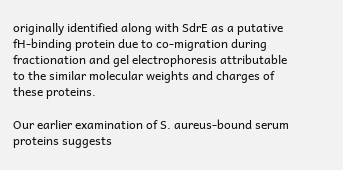originally identified along with SdrE as a putative fH-binding protein due to co-migration during fractionation and gel electrophoresis attributable to the similar molecular weights and charges of these proteins.

Our earlier examination of S. aureus-bound serum proteins suggests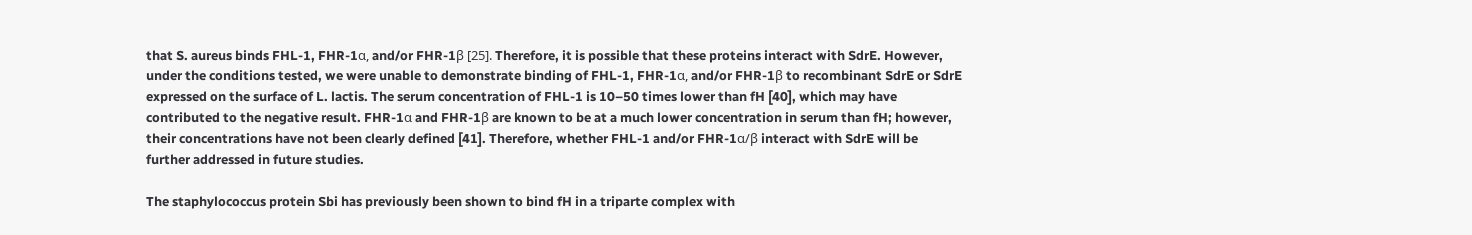that S. aureus binds FHL-1, FHR-1α, and/or FHR-1β [25]. Therefore, it is possible that these proteins interact with SdrE. However, under the conditions tested, we were unable to demonstrate binding of FHL-1, FHR-1α, and/or FHR-1β to recombinant SdrE or SdrE expressed on the surface of L. lactis. The serum concentration of FHL-1 is 10–50 times lower than fH [40], which may have contributed to the negative result. FHR-1α and FHR-1β are known to be at a much lower concentration in serum than fH; however, their concentrations have not been clearly defined [41]. Therefore, whether FHL-1 and/or FHR-1α/β interact with SdrE will be further addressed in future studies.

The staphylococcus protein Sbi has previously been shown to bind fH in a triparte complex with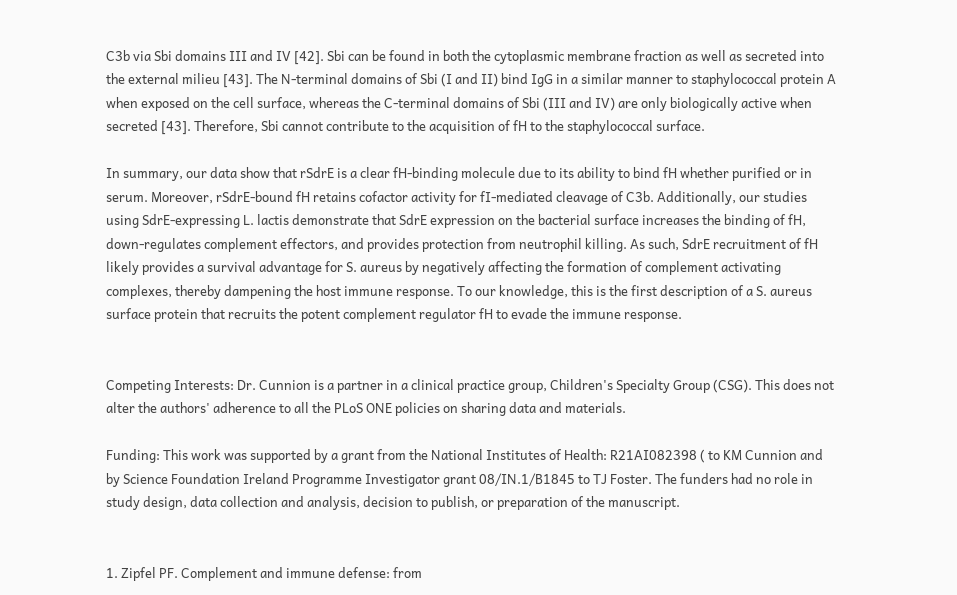C3b via Sbi domains III and IV [42]. Sbi can be found in both the cytoplasmic membrane fraction as well as secreted into the external milieu [43]. The N-terminal domains of Sbi (I and II) bind IgG in a similar manner to staphylococcal protein A when exposed on the cell surface, whereas the C-terminal domains of Sbi (III and IV) are only biologically active when secreted [43]. Therefore, Sbi cannot contribute to the acquisition of fH to the staphylococcal surface.

In summary, our data show that rSdrE is a clear fH-binding molecule due to its ability to bind fH whether purified or in serum. Moreover, rSdrE-bound fH retains cofactor activity for fI-mediated cleavage of C3b. Additionally, our studies using SdrE-expressing L. lactis demonstrate that SdrE expression on the bacterial surface increases the binding of fH, down-regulates complement effectors, and provides protection from neutrophil killing. As such, SdrE recruitment of fH likely provides a survival advantage for S. aureus by negatively affecting the formation of complement activating complexes, thereby dampening the host immune response. To our knowledge, this is the first description of a S. aureus surface protein that recruits the potent complement regulator fH to evade the immune response.


Competing Interests: Dr. Cunnion is a partner in a clinical practice group, Children's Specialty Group (CSG). This does not alter the authors' adherence to all the PLoS ONE policies on sharing data and materials.

Funding: This work was supported by a grant from the National Institutes of Health: R21AI082398 ( to KM Cunnion and by Science Foundation Ireland Programme Investigator grant 08/IN.1/B1845 to TJ Foster. The funders had no role in study design, data collection and analysis, decision to publish, or preparation of the manuscript.


1. Zipfel PF. Complement and immune defense: from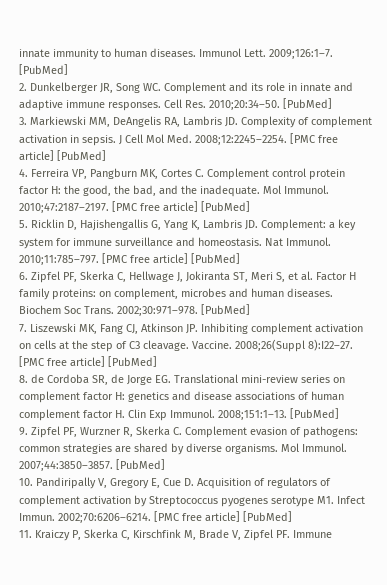innate immunity to human diseases. Immunol Lett. 2009;126:1–7. [PubMed]
2. Dunkelberger JR, Song WC. Complement and its role in innate and adaptive immune responses. Cell Res. 2010;20:34–50. [PubMed]
3. Markiewski MM, DeAngelis RA, Lambris JD. Complexity of complement activation in sepsis. J Cell Mol Med. 2008;12:2245–2254. [PMC free article] [PubMed]
4. Ferreira VP, Pangburn MK, Cortes C. Complement control protein factor H: the good, the bad, and the inadequate. Mol Immunol. 2010;47:2187–2197. [PMC free article] [PubMed]
5. Ricklin D, Hajishengallis G, Yang K, Lambris JD. Complement: a key system for immune surveillance and homeostasis. Nat Immunol. 2010;11:785–797. [PMC free article] [PubMed]
6. Zipfel PF, Skerka C, Hellwage J, Jokiranta ST, Meri S, et al. Factor H family proteins: on complement, microbes and human diseases. Biochem Soc Trans. 2002;30:971–978. [PubMed]
7. Liszewski MK, Fang CJ, Atkinson JP. Inhibiting complement activation on cells at the step of C3 cleavage. Vaccine. 2008;26(Suppl 8):I22–27. [PMC free article] [PubMed]
8. de Cordoba SR, de Jorge EG. Translational mini-review series on complement factor H: genetics and disease associations of human complement factor H. Clin Exp Immunol. 2008;151:1–13. [PubMed]
9. Zipfel PF, Wurzner R, Skerka C. Complement evasion of pathogens: common strategies are shared by diverse organisms. Mol Immunol. 2007;44:3850–3857. [PubMed]
10. Pandiripally V, Gregory E, Cue D. Acquisition of regulators of complement activation by Streptococcus pyogenes serotype M1. Infect Immun. 2002;70:6206–6214. [PMC free article] [PubMed]
11. Kraiczy P, Skerka C, Kirschfink M, Brade V, Zipfel PF. Immune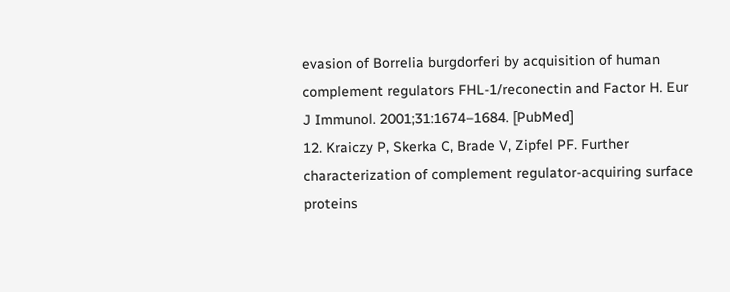evasion of Borrelia burgdorferi by acquisition of human complement regulators FHL-1/reconectin and Factor H. Eur J Immunol. 2001;31:1674–1684. [PubMed]
12. Kraiczy P, Skerka C, Brade V, Zipfel PF. Further characterization of complement regulator-acquiring surface proteins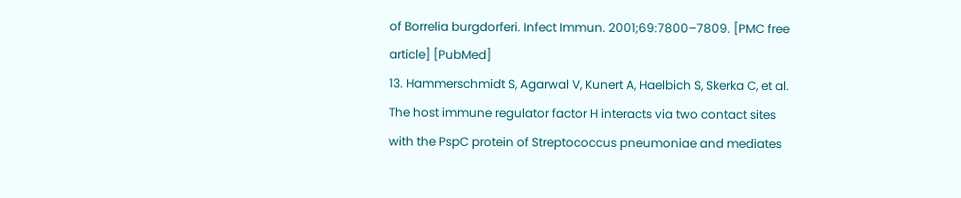of Borrelia burgdorferi. Infect Immun. 2001;69:7800–7809. [PMC free article] [PubMed]
13. Hammerschmidt S, Agarwal V, Kunert A, Haelbich S, Skerka C, et al. The host immune regulator factor H interacts via two contact sites with the PspC protein of Streptococcus pneumoniae and mediates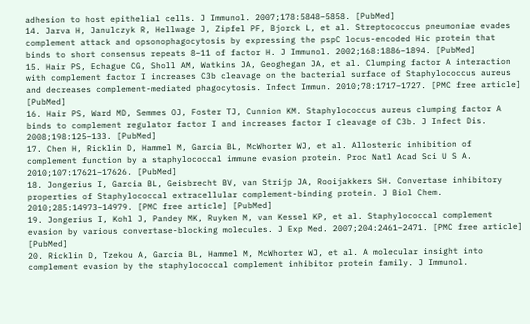adhesion to host epithelial cells. J Immunol. 2007;178:5848–5858. [PubMed]
14. Jarva H, Janulczyk R, Hellwage J, Zipfel PF, Bjorck L, et al. Streptococcus pneumoniae evades complement attack and opsonophagocytosis by expressing the pspC locus-encoded Hic protein that binds to short consensus repeats 8–11 of factor H. J Immunol. 2002;168:1886–1894. [PubMed]
15. Hair PS, Echague CG, Sholl AM, Watkins JA, Geoghegan JA, et al. Clumping factor A interaction with complement factor I increases C3b cleavage on the bacterial surface of Staphylococcus aureus and decreases complement-mediated phagocytosis. Infect Immun. 2010;78:1717–1727. [PMC free article] [PubMed]
16. Hair PS, Ward MD, Semmes OJ, Foster TJ, Cunnion KM. Staphylococcus aureus clumping factor A binds to complement regulator factor I and increases factor I cleavage of C3b. J Infect Dis. 2008;198:125–133. [PubMed]
17. Chen H, Ricklin D, Hammel M, Garcia BL, McWhorter WJ, et al. Allosteric inhibition of complement function by a staphylococcal immune evasion protein. Proc Natl Acad Sci U S A. 2010;107:17621–17626. [PubMed]
18. Jongerius I, Garcia BL, Geisbrecht BV, van Strijp JA, Rooijakkers SH. Convertase inhibitory properties of Staphylococcal extracellular complement-binding protein. J Biol Chem. 2010;285:14973–14979. [PMC free article] [PubMed]
19. Jongerius I, Kohl J, Pandey MK, Ruyken M, van Kessel KP, et al. Staphylococcal complement evasion by various convertase-blocking molecules. J Exp Med. 2007;204:2461–2471. [PMC free article] [PubMed]
20. Ricklin D, Tzekou A, Garcia BL, Hammel M, McWhorter WJ, et al. A molecular insight into complement evasion by the staphylococcal complement inhibitor protein family. J Immunol.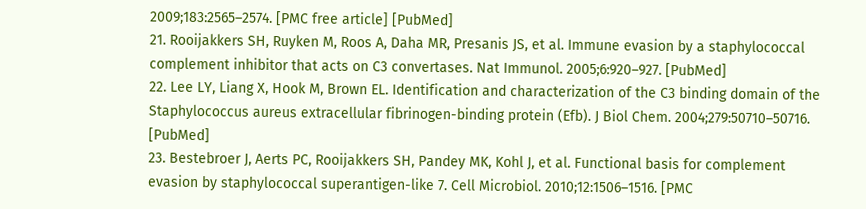2009;183:2565–2574. [PMC free article] [PubMed]
21. Rooijakkers SH, Ruyken M, Roos A, Daha MR, Presanis JS, et al. Immune evasion by a staphylococcal complement inhibitor that acts on C3 convertases. Nat Immunol. 2005;6:920–927. [PubMed]
22. Lee LY, Liang X, Hook M, Brown EL. Identification and characterization of the C3 binding domain of the Staphylococcus aureus extracellular fibrinogen-binding protein (Efb). J Biol Chem. 2004;279:50710–50716. [PubMed]
23. Bestebroer J, Aerts PC, Rooijakkers SH, Pandey MK, Kohl J, et al. Functional basis for complement evasion by staphylococcal superantigen-like 7. Cell Microbiol. 2010;12:1506–1516. [PMC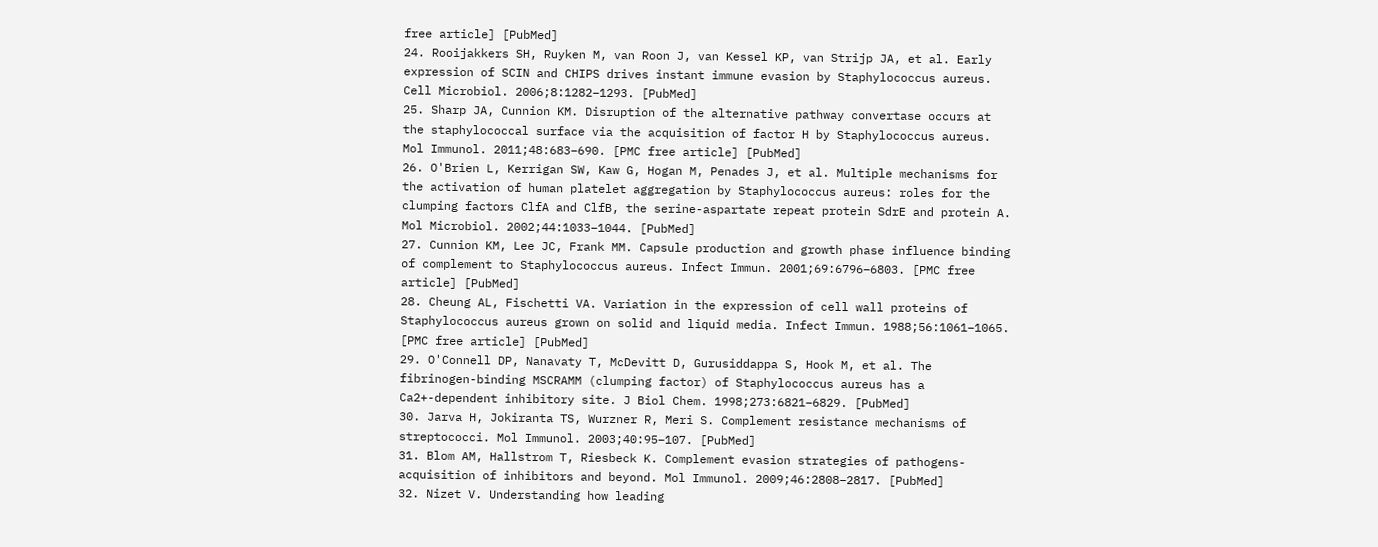free article] [PubMed]
24. Rooijakkers SH, Ruyken M, van Roon J, van Kessel KP, van Strijp JA, et al. Early expression of SCIN and CHIPS drives instant immune evasion by Staphylococcus aureus. Cell Microbiol. 2006;8:1282–1293. [PubMed]
25. Sharp JA, Cunnion KM. Disruption of the alternative pathway convertase occurs at the staphylococcal surface via the acquisition of factor H by Staphylococcus aureus. Mol Immunol. 2011;48:683–690. [PMC free article] [PubMed]
26. O'Brien L, Kerrigan SW, Kaw G, Hogan M, Penades J, et al. Multiple mechanisms for the activation of human platelet aggregation by Staphylococcus aureus: roles for the clumping factors ClfA and ClfB, the serine-aspartate repeat protein SdrE and protein A. Mol Microbiol. 2002;44:1033–1044. [PubMed]
27. Cunnion KM, Lee JC, Frank MM. Capsule production and growth phase influence binding of complement to Staphylococcus aureus. Infect Immun. 2001;69:6796–6803. [PMC free article] [PubMed]
28. Cheung AL, Fischetti VA. Variation in the expression of cell wall proteins of Staphylococcus aureus grown on solid and liquid media. Infect Immun. 1988;56:1061–1065. [PMC free article] [PubMed]
29. O'Connell DP, Nanavaty T, McDevitt D, Gurusiddappa S, Hook M, et al. The fibrinogen-binding MSCRAMM (clumping factor) of Staphylococcus aureus has a Ca2+-dependent inhibitory site. J Biol Chem. 1998;273:6821–6829. [PubMed]
30. Jarva H, Jokiranta TS, Wurzner R, Meri S. Complement resistance mechanisms of streptococci. Mol Immunol. 2003;40:95–107. [PubMed]
31. Blom AM, Hallstrom T, Riesbeck K. Complement evasion strategies of pathogens-acquisition of inhibitors and beyond. Mol Immunol. 2009;46:2808–2817. [PubMed]
32. Nizet V. Understanding how leading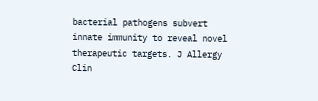bacterial pathogens subvert innate immunity to reveal novel therapeutic targets. J Allergy Clin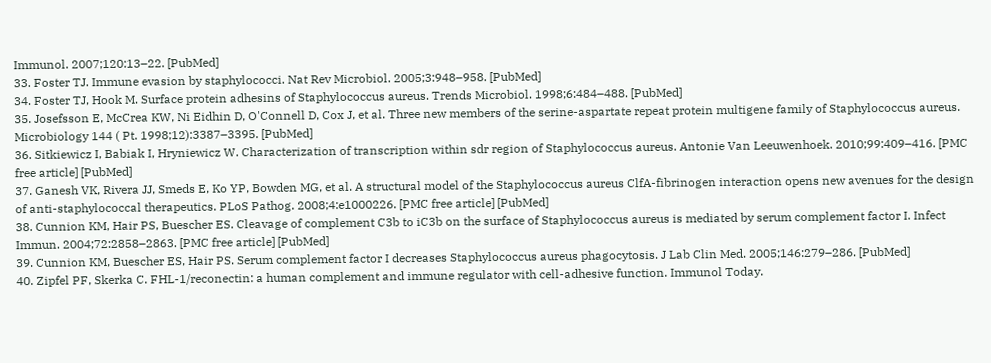Immunol. 2007;120:13–22. [PubMed]
33. Foster TJ. Immune evasion by staphylococci. Nat Rev Microbiol. 2005;3:948–958. [PubMed]
34. Foster TJ, Hook M. Surface protein adhesins of Staphylococcus aureus. Trends Microbiol. 1998;6:484–488. [PubMed]
35. Josefsson E, McCrea KW, Ni Eidhin D, O'Connell D, Cox J, et al. Three new members of the serine-aspartate repeat protein multigene family of Staphylococcus aureus. Microbiology 144 ( Pt. 1998;12):3387–3395. [PubMed]
36. Sitkiewicz I, Babiak I, Hryniewicz W. Characterization of transcription within sdr region of Staphylococcus aureus. Antonie Van Leeuwenhoek. 2010;99:409–416. [PMC free article] [PubMed]
37. Ganesh VK, Rivera JJ, Smeds E, Ko YP, Bowden MG, et al. A structural model of the Staphylococcus aureus ClfA-fibrinogen interaction opens new avenues for the design of anti-staphylococcal therapeutics. PLoS Pathog. 2008;4:e1000226. [PMC free article] [PubMed]
38. Cunnion KM, Hair PS, Buescher ES. Cleavage of complement C3b to iC3b on the surface of Staphylococcus aureus is mediated by serum complement factor I. Infect Immun. 2004;72:2858–2863. [PMC free article] [PubMed]
39. Cunnion KM, Buescher ES, Hair PS. Serum complement factor I decreases Staphylococcus aureus phagocytosis. J Lab Clin Med. 2005;146:279–286. [PubMed]
40. Zipfel PF, Skerka C. FHL-1/reconectin: a human complement and immune regulator with cell-adhesive function. Immunol Today.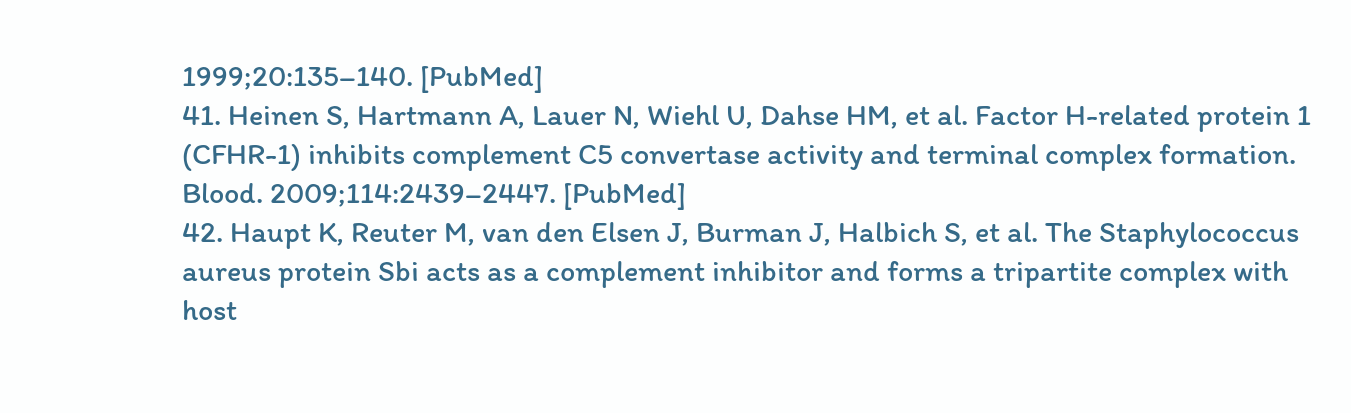1999;20:135–140. [PubMed]
41. Heinen S, Hartmann A, Lauer N, Wiehl U, Dahse HM, et al. Factor H-related protein 1 (CFHR-1) inhibits complement C5 convertase activity and terminal complex formation. Blood. 2009;114:2439–2447. [PubMed]
42. Haupt K, Reuter M, van den Elsen J, Burman J, Halbich S, et al. The Staphylococcus aureus protein Sbi acts as a complement inhibitor and forms a tripartite complex with host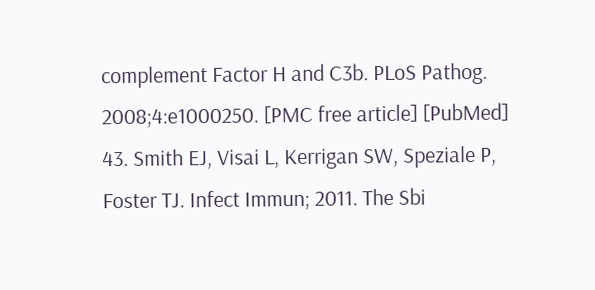complement Factor H and C3b. PLoS Pathog. 2008;4:e1000250. [PMC free article] [PubMed]
43. Smith EJ, Visai L, Kerrigan SW, Speziale P, Foster TJ. Infect Immun; 2011. The Sbi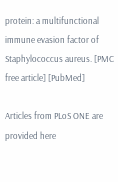protein: a multifunctional immune evasion factor of Staphylococcus aureus. [PMC free article] [PubMed]

Articles from PLoS ONE are provided here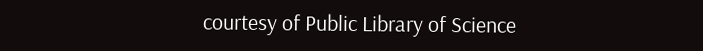courtesy of Public Library of Science